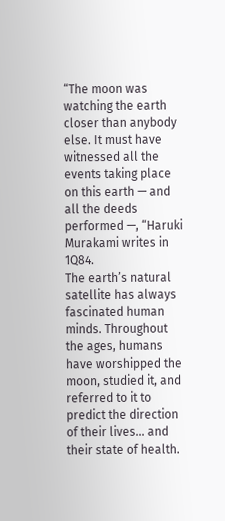“The moon was watching the earth closer than anybody else. It must have witnessed all the events taking place on this earth — and all the deeds performed —, “Haruki Murakami writes in 1Q84.
The earth’s natural satellite has always fascinated human minds. Throughout the ages, humans have worshipped the moon, studied it, and referred to it to predict the direction of their lives… and their state of health.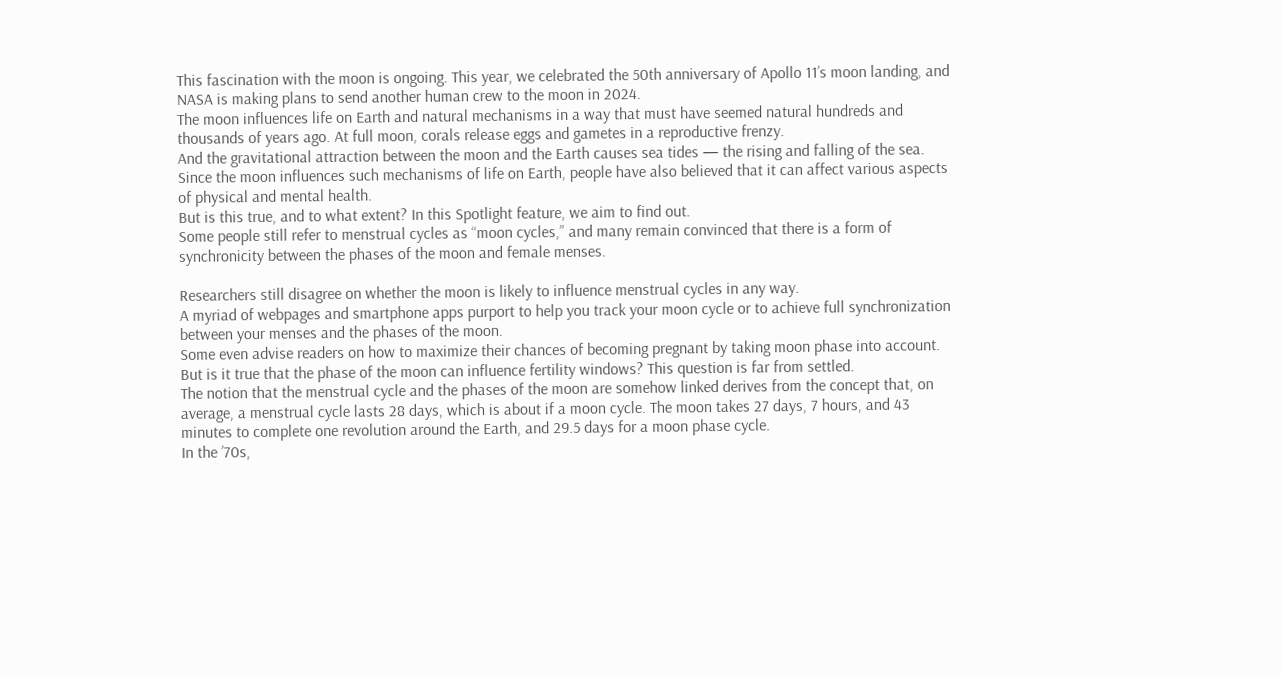This fascination with the moon is ongoing. This year, we celebrated the 50th anniversary of Apollo 11’s moon landing, and NASA is making plans to send another human crew to the moon in 2024.
The moon influences life on Earth and natural mechanisms in a way that must have seemed natural hundreds and thousands of years ago. At full moon, corals release eggs and gametes in a reproductive frenzy.
And the gravitational attraction between the moon and the Earth causes sea tides — the rising and falling of the sea.
Since the moon influences such mechanisms of life on Earth, people have also believed that it can affect various aspects of physical and mental health.
But is this true, and to what extent? In this Spotlight feature, we aim to find out.
Some people still refer to menstrual cycles as “moon cycles,” and many remain convinced that there is a form of synchronicity between the phases of the moon and female menses.

Researchers still disagree on whether the moon is likely to influence menstrual cycles in any way.
A myriad of webpages and smartphone apps purport to help you track your moon cycle or to achieve full synchronization between your menses and the phases of the moon.
Some even advise readers on how to maximize their chances of becoming pregnant by taking moon phase into account.
But is it true that the phase of the moon can influence fertility windows? This question is far from settled.
The notion that the menstrual cycle and the phases of the moon are somehow linked derives from the concept that, on average, a menstrual cycle lasts 28 days, which is about if a moon cycle. The moon takes 27 days, 7 hours, and 43 minutes to complete one revolution around the Earth, and 29.5 days for a moon phase cycle.
In the ’70s,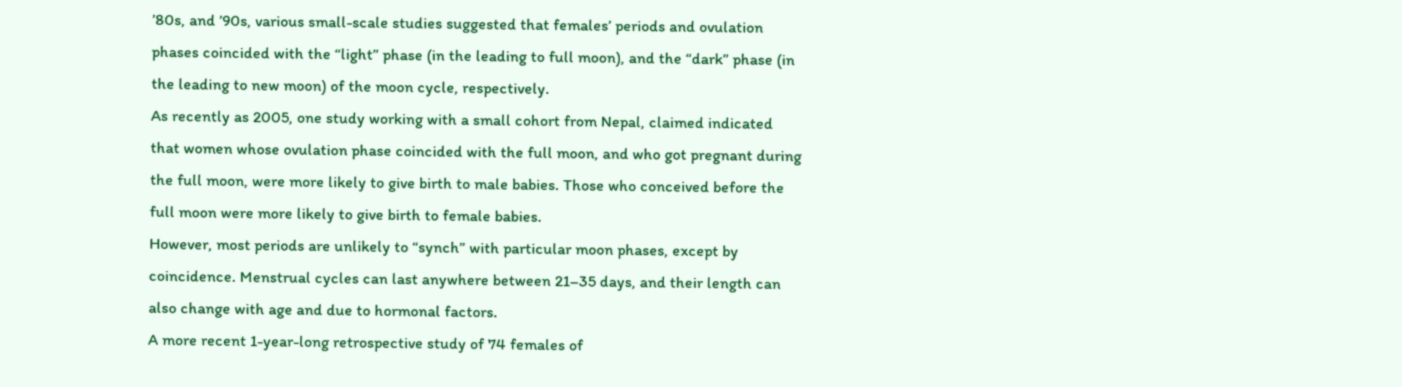’80s, and ’90s, various small-scale studies suggested that females’ periods and ovulation phases coincided with the “light” phase (in the leading to full moon), and the “dark” phase (in the leading to new moon) of the moon cycle, respectively.
As recently as 2005, one study working with a small cohort from Nepal, claimed indicated that women whose ovulation phase coincided with the full moon, and who got pregnant during the full moon, were more likely to give birth to male babies. Those who conceived before the full moon were more likely to give birth to female babies.
However, most periods are unlikely to “synch” with particular moon phases, except by coincidence. Menstrual cycles can last anywhere between 21–35 days, and their length can also change with age and due to hormonal factors.
A more recent 1-year-long retrospective study of 74 females of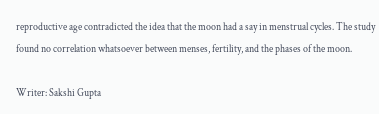reproductive age contradicted the idea that the moon had a say in menstrual cycles. The study found no correlation whatsoever between menses, fertility, and the phases of the moon.

Writer: Sakshi Gupta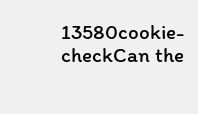13580cookie-checkCan the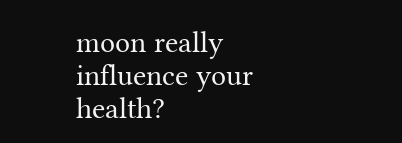moon really influence your health?